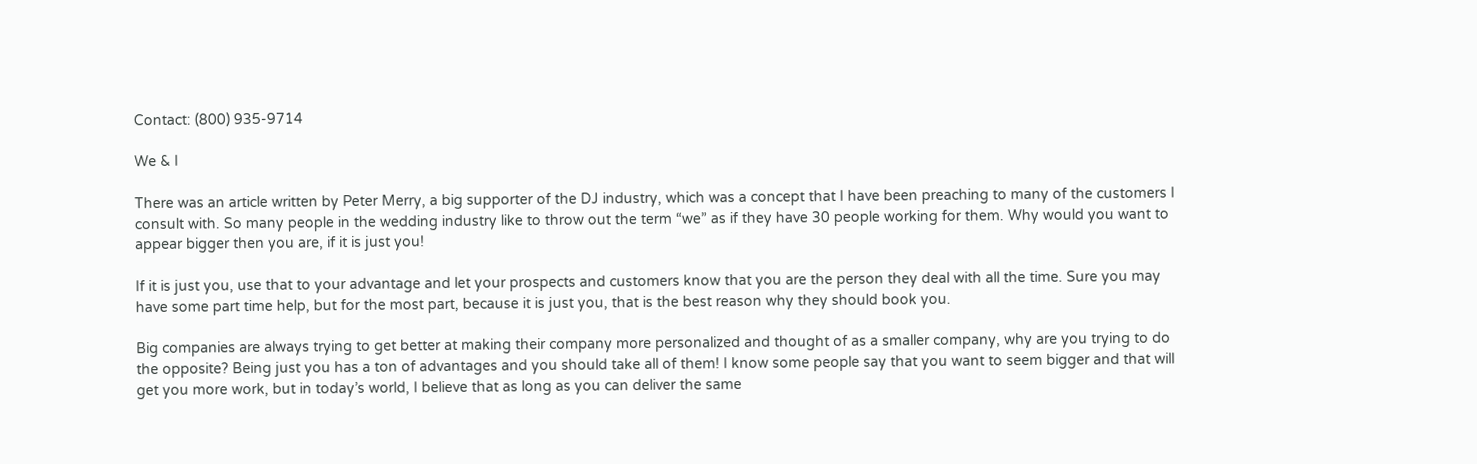Contact: (800) 935-9714

We & I

There was an article written by Peter Merry, a big supporter of the DJ industry, which was a concept that I have been preaching to many of the customers I consult with. So many people in the wedding industry like to throw out the term “we” as if they have 30 people working for them. Why would you want to appear bigger then you are, if it is just you!

If it is just you, use that to your advantage and let your prospects and customers know that you are the person they deal with all the time. Sure you may have some part time help, but for the most part, because it is just you, that is the best reason why they should book you.

Big companies are always trying to get better at making their company more personalized and thought of as a smaller company, why are you trying to do the opposite? Being just you has a ton of advantages and you should take all of them! I know some people say that you want to seem bigger and that will get you more work, but in today’s world, I believe that as long as you can deliver the same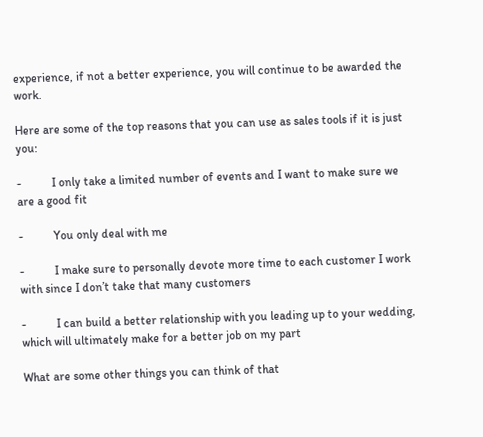experience, if not a better experience, you will continue to be awarded the work.

Here are some of the top reasons that you can use as sales tools if it is just you:

-          I only take a limited number of events and I want to make sure we are a good fit

-          You only deal with me

-          I make sure to personally devote more time to each customer I work with since I don’t take that many customers

-          I can build a better relationship with you leading up to your wedding, which will ultimately make for a better job on my part

What are some other things you can think of that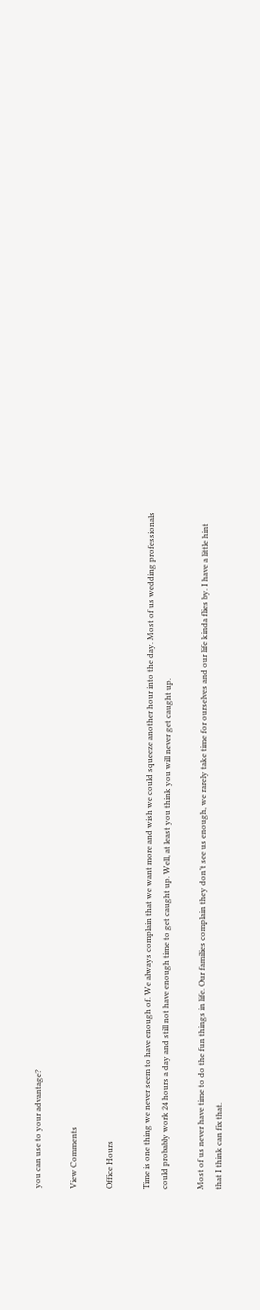you can use to your advantage?

View Comments

Office Hours

Time is one thing we never seem to have enough of. We always complain that we want more and wish we could squeeze another hour into the day. Most of us wedding professionals could probably work 24 hours a day and still not have enough time to get caught up. Well, at least you think you will never get caught up.

Most of us never have time to do the fun things in life. Our families complain they don’t see us enough, we rarely take time for ourselves and our life kinda flies by. I have a little hint that I think can fix that.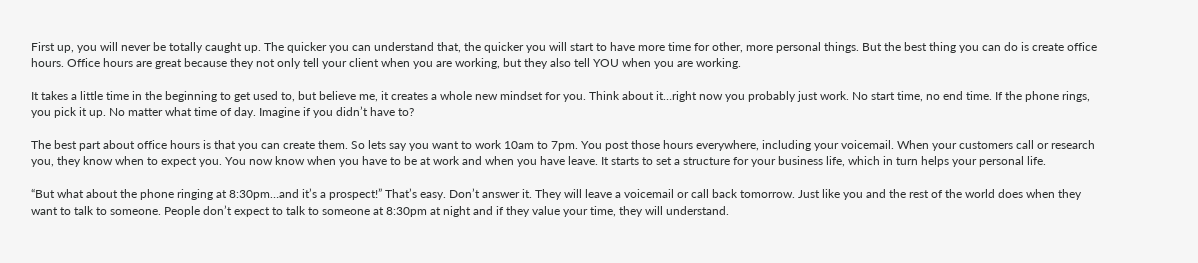First up, you will never be totally caught up. The quicker you can understand that, the quicker you will start to have more time for other, more personal things. But the best thing you can do is create office hours. Office hours are great because they not only tell your client when you are working, but they also tell YOU when you are working.

It takes a little time in the beginning to get used to, but believe me, it creates a whole new mindset for you. Think about it…right now you probably just work. No start time, no end time. If the phone rings, you pick it up. No matter what time of day. Imagine if you didn’t have to?

The best part about office hours is that you can create them. So lets say you want to work 10am to 7pm. You post those hours everywhere, including your voicemail. When your customers call or research you, they know when to expect you. You now know when you have to be at work and when you have leave. It starts to set a structure for your business life, which in turn helps your personal life.

“But what about the phone ringing at 8:30pm…and it’s a prospect!” That’s easy. Don’t answer it. They will leave a voicemail or call back tomorrow. Just like you and the rest of the world does when they want to talk to someone. People don’t expect to talk to someone at 8:30pm at night and if they value your time, they will understand.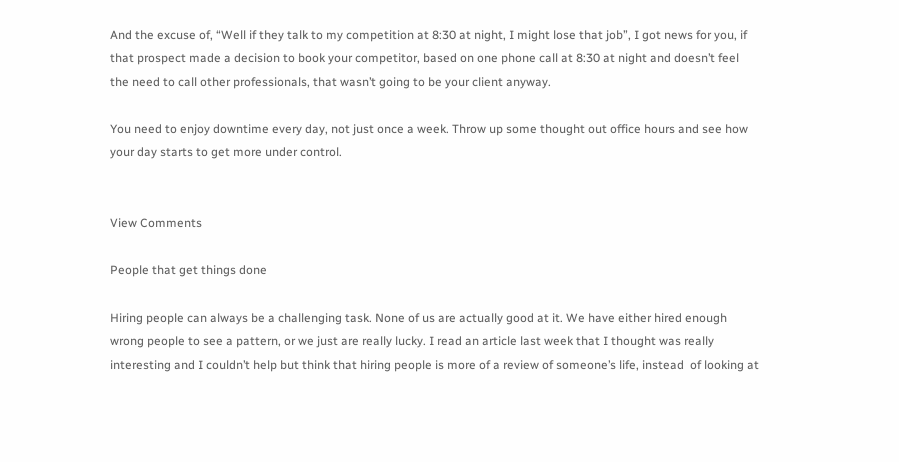And the excuse of, “Well if they talk to my competition at 8:30 at night, I might lose that job”, I got news for you, if that prospect made a decision to book your competitor, based on one phone call at 8:30 at night and doesn’t feel the need to call other professionals, that wasn’t going to be your client anyway.

You need to enjoy downtime every day, not just once a week. Throw up some thought out office hours and see how your day starts to get more under control.


View Comments

People that get things done

Hiring people can always be a challenging task. None of us are actually good at it. We have either hired enough wrong people to see a pattern, or we just are really lucky. I read an article last week that I thought was really interesting and I couldn’t help but think that hiring people is more of a review of someone’s life, instead  of looking at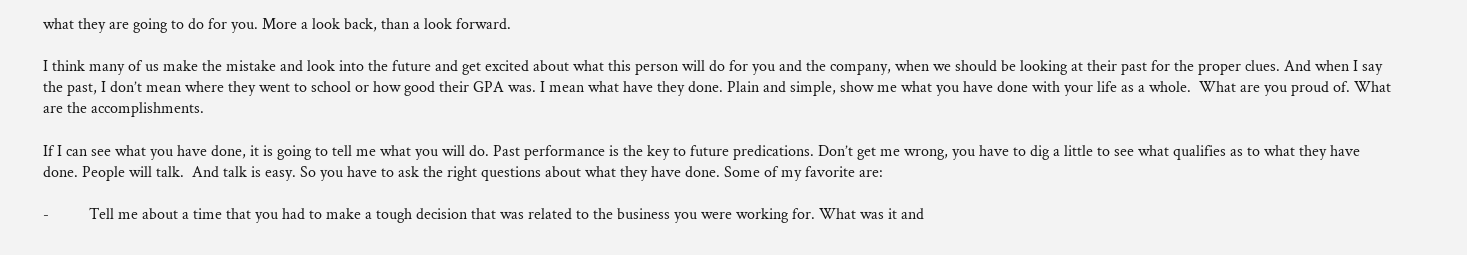what they are going to do for you. More a look back, than a look forward.

I think many of us make the mistake and look into the future and get excited about what this person will do for you and the company, when we should be looking at their past for the proper clues. And when I say the past, I don’t mean where they went to school or how good their GPA was. I mean what have they done. Plain and simple, show me what you have done with your life as a whole.  What are you proud of. What are the accomplishments.

If I can see what you have done, it is going to tell me what you will do. Past performance is the key to future predications. Don’t get me wrong, you have to dig a little to see what qualifies as to what they have done. People will talk.  And talk is easy. So you have to ask the right questions about what they have done. Some of my favorite are:

-          Tell me about a time that you had to make a tough decision that was related to the business you were working for. What was it and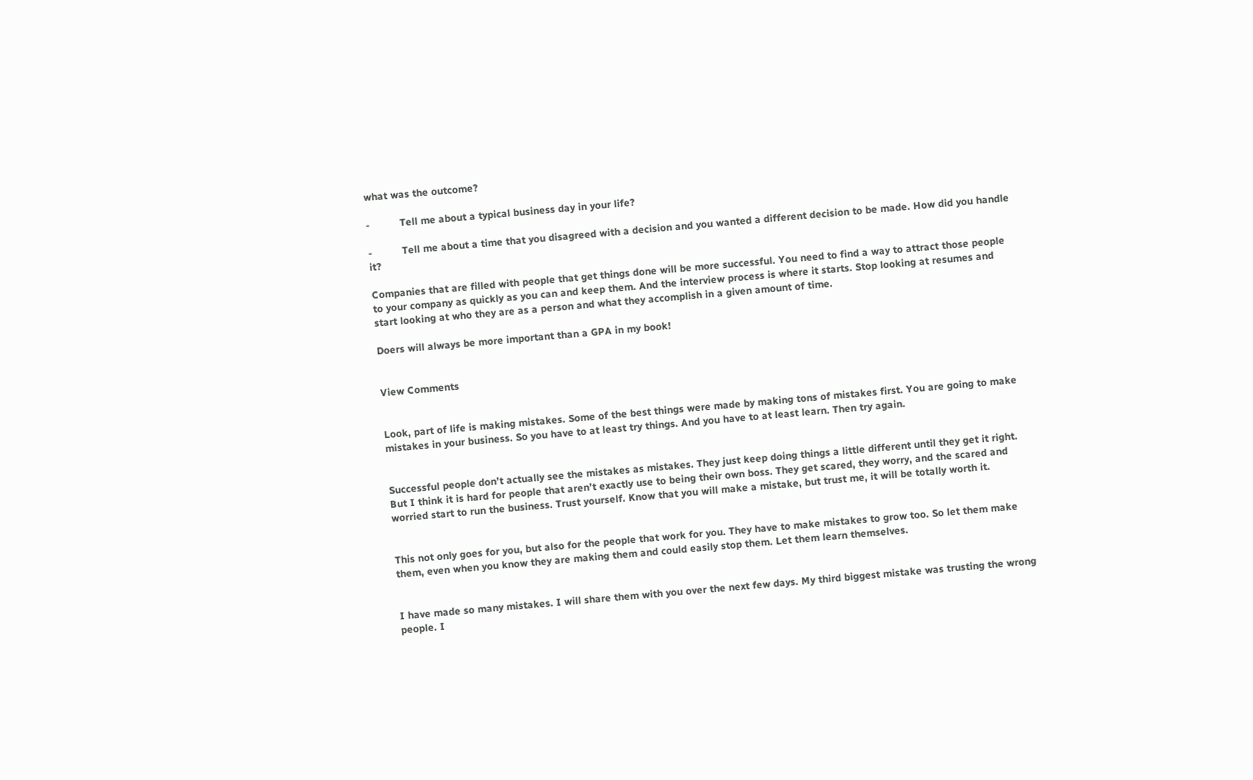what was the outcome?

-          Tell me about a typical business day in your life?

-          Tell me about a time that you disagreed with a decision and you wanted a different decision to be made. How did you handle it?

Companies that are filled with people that get things done will be more successful. You need to find a way to attract those people to your company as quickly as you can and keep them. And the interview process is where it starts. Stop looking at resumes and start looking at who they are as a person and what they accomplish in a given amount of time.

Doers will always be more important than a GPA in my book!


View Comments


Look, part of life is making mistakes. Some of the best things were made by making tons of mistakes first. You are going to make mistakes in your business. So you have to at least try things. And you have to at least learn. Then try again.


Successful people don’t actually see the mistakes as mistakes. They just keep doing things a little different until they get it right. But I think it is hard for people that aren’t exactly use to being their own boss. They get scared, they worry, and the scared and worried start to run the business. Trust yourself. Know that you will make a mistake, but trust me, it will be totally worth it.


This not only goes for you, but also for the people that work for you. They have to make mistakes to grow too. So let them make them, even when you know they are making them and could easily stop them. Let them learn themselves.


I have made so many mistakes. I will share them with you over the next few days. My third biggest mistake was trusting the wrong people. I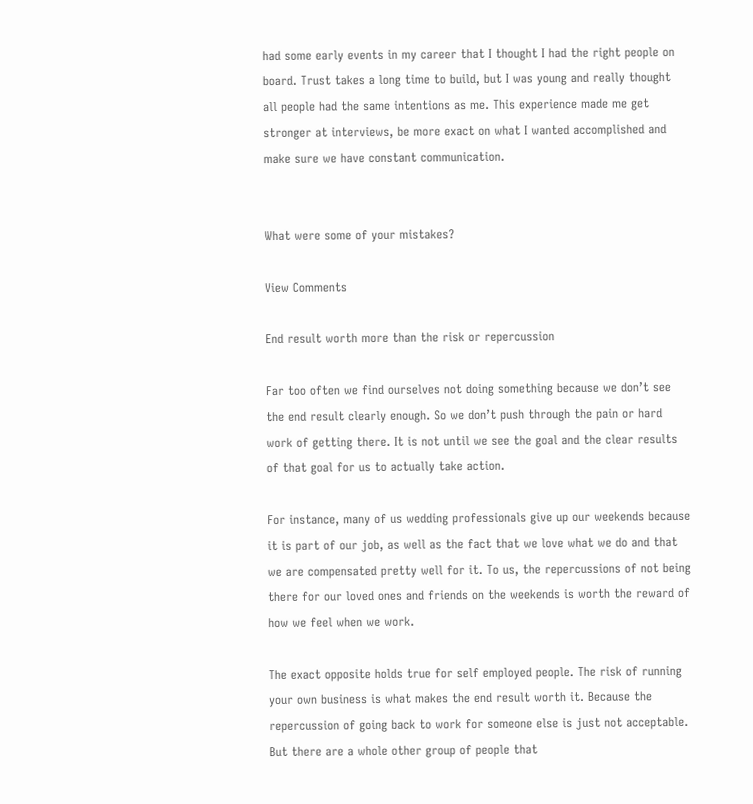had some early events in my career that I thought I had the right people on board. Trust takes a long time to build, but I was young and really thought all people had the same intentions as me. This experience made me get stronger at interviews, be more exact on what I wanted accomplished and make sure we have constant communication.


What were some of your mistakes?

View Comments

End result worth more than the risk or repercussion

Far too often we find ourselves not doing something because we don’t see the end result clearly enough. So we don’t push through the pain or hard work of getting there. It is not until we see the goal and the clear results of that goal for us to actually take action.

For instance, many of us wedding professionals give up our weekends because it is part of our job, as well as the fact that we love what we do and that we are compensated pretty well for it. To us, the repercussions of not being there for our loved ones and friends on the weekends is worth the reward of how we feel when we work.

The exact opposite holds true for self employed people. The risk of running your own business is what makes the end result worth it. Because the repercussion of going back to work for someone else is just not acceptable. But there are a whole other group of people that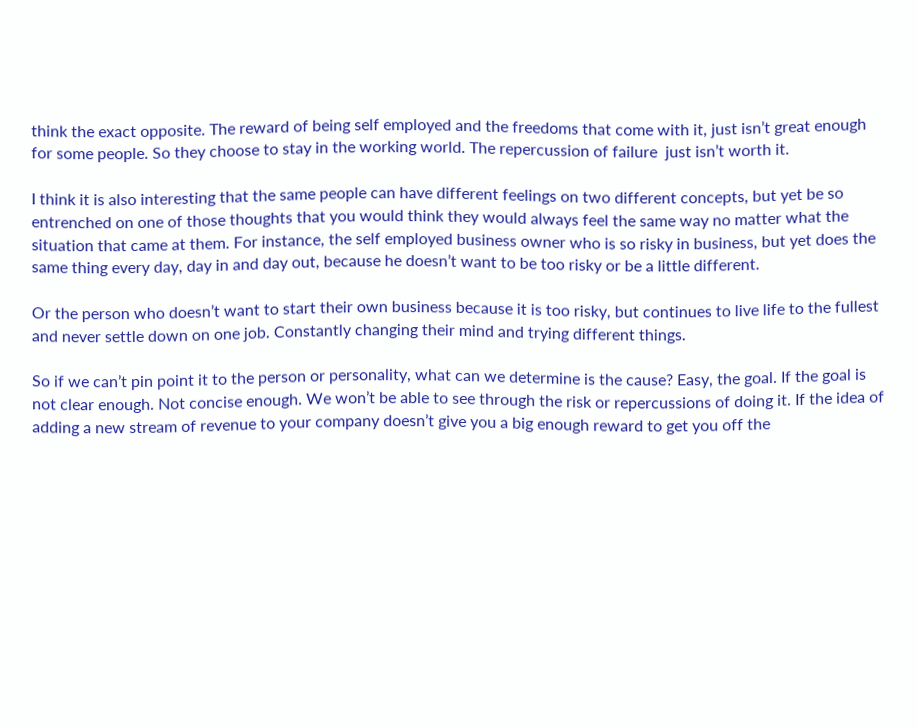think the exact opposite. The reward of being self employed and the freedoms that come with it, just isn’t great enough for some people. So they choose to stay in the working world. The repercussion of failure  just isn’t worth it.

I think it is also interesting that the same people can have different feelings on two different concepts, but yet be so entrenched on one of those thoughts that you would think they would always feel the same way no matter what the situation that came at them. For instance, the self employed business owner who is so risky in business, but yet does the same thing every day, day in and day out, because he doesn’t want to be too risky or be a little different.

Or the person who doesn’t want to start their own business because it is too risky, but continues to live life to the fullest and never settle down on one job. Constantly changing their mind and trying different things.

So if we can’t pin point it to the person or personality, what can we determine is the cause? Easy, the goal. If the goal is not clear enough. Not concise enough. We won’t be able to see through the risk or repercussions of doing it. If the idea of adding a new stream of revenue to your company doesn’t give you a big enough reward to get you off the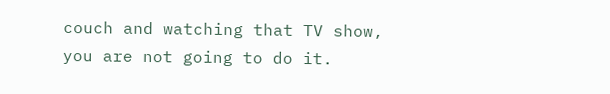couch and watching that TV show, you are not going to do it.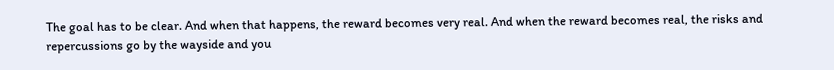The goal has to be clear. And when that happens, the reward becomes very real. And when the reward becomes real, the risks and repercussions go by the wayside and you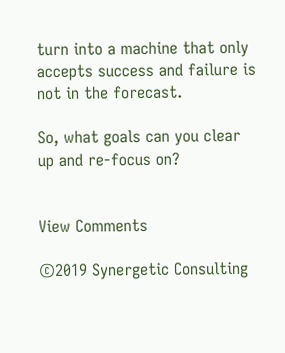turn into a machine that only accepts success and failure is not in the forecast.

So, what goals can you clear up and re-focus on?


View Comments

©2019 Synergetic Consulting